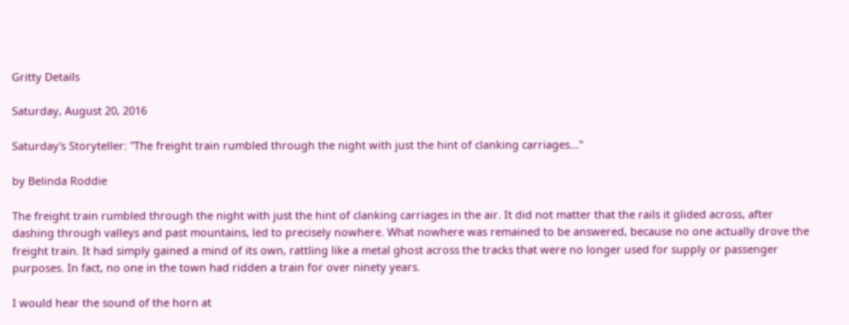Gritty Details

Saturday, August 20, 2016

Saturday's Storyteller: "The freight train rumbled through the night with just the hint of clanking carriages..."

by Belinda Roddie

The freight train rumbled through the night with just the hint of clanking carriages in the air. It did not matter that the rails it glided across, after dashing through valleys and past mountains, led to precisely nowhere. What nowhere was remained to be answered, because no one actually drove the freight train. It had simply gained a mind of its own, rattling like a metal ghost across the tracks that were no longer used for supply or passenger purposes. In fact, no one in the town had ridden a train for over ninety years.

I would hear the sound of the horn at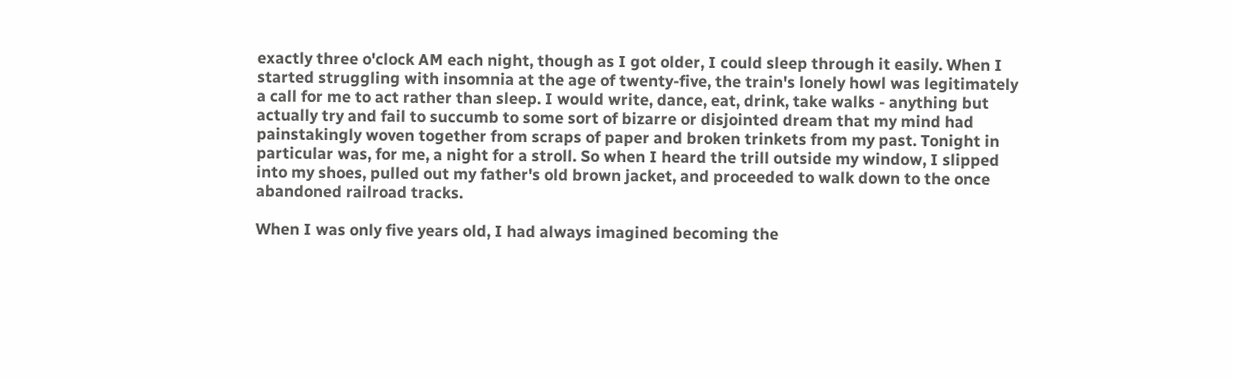exactly three o'clock AM each night, though as I got older, I could sleep through it easily. When I started struggling with insomnia at the age of twenty-five, the train's lonely howl was legitimately a call for me to act rather than sleep. I would write, dance, eat, drink, take walks - anything but actually try and fail to succumb to some sort of bizarre or disjointed dream that my mind had painstakingly woven together from scraps of paper and broken trinkets from my past. Tonight in particular was, for me, a night for a stroll. So when I heard the trill outside my window, I slipped into my shoes, pulled out my father's old brown jacket, and proceeded to walk down to the once abandoned railroad tracks.

When I was only five years old, I had always imagined becoming the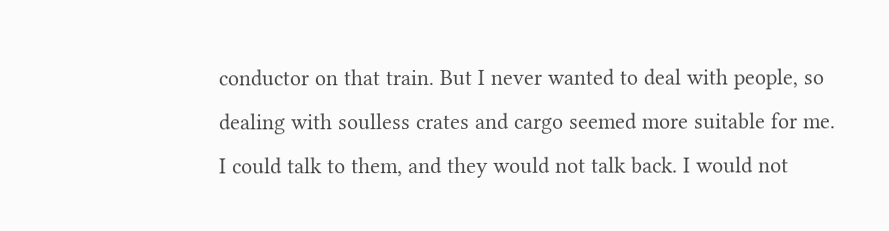conductor on that train. But I never wanted to deal with people, so dealing with soulless crates and cargo seemed more suitable for me. I could talk to them, and they would not talk back. I would not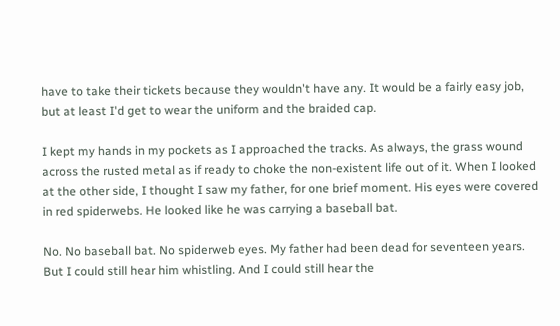have to take their tickets because they wouldn't have any. It would be a fairly easy job, but at least I'd get to wear the uniform and the braided cap.

I kept my hands in my pockets as I approached the tracks. As always, the grass wound across the rusted metal as if ready to choke the non-existent life out of it. When I looked at the other side, I thought I saw my father, for one brief moment. His eyes were covered in red spiderwebs. He looked like he was carrying a baseball bat.

No. No baseball bat. No spiderweb eyes. My father had been dead for seventeen years. But I could still hear him whistling. And I could still hear the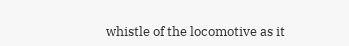whistle of the locomotive as it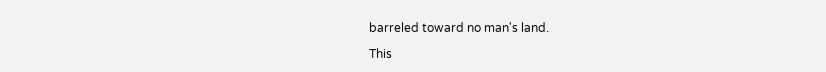barreled toward no man's land.

This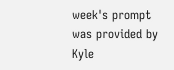week's prompt was provided by Kyle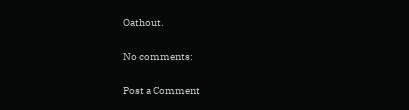Oathout.

No comments:

Post a Comment